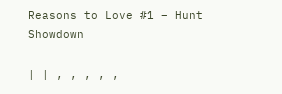Reasons to Love #1 – Hunt Showdown

| | , , , , ,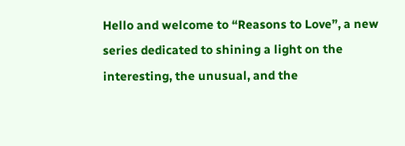Hello and welcome to “Reasons to Love”, a new series dedicated to shining a light on the interesting, the unusual, and the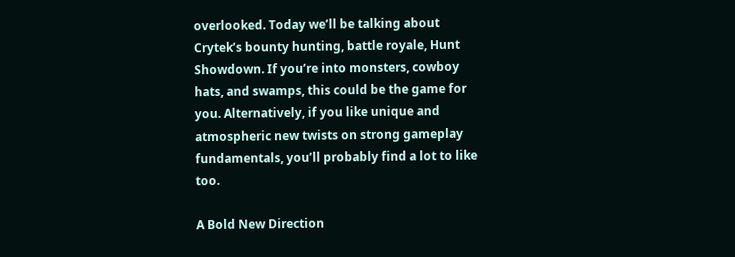overlooked. Today we’ll be talking about Crytek’s bounty hunting, battle royale, Hunt Showdown. If you’re into monsters, cowboy hats, and swamps, this could be the game for you. Alternatively, if you like unique and atmospheric new twists on strong gameplay fundamentals, you’ll probably find a lot to like too.

A Bold New Direction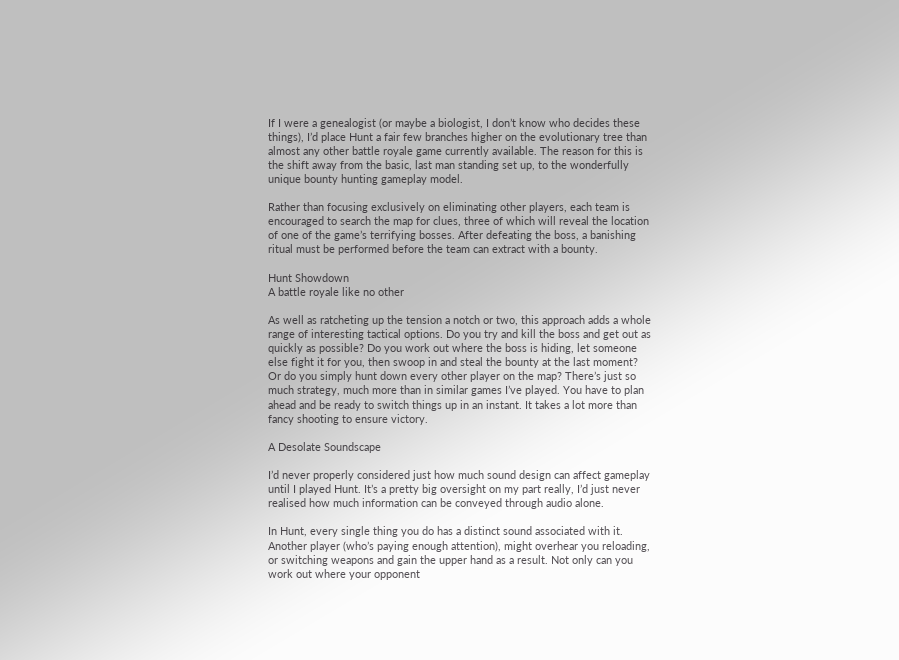If I were a genealogist (or maybe a biologist, I don’t know who decides these things), I’d place Hunt a fair few branches higher on the evolutionary tree than almost any other battle royale game currently available. The reason for this is the shift away from the basic, last man standing set up, to the wonderfully unique bounty hunting gameplay model.

Rather than focusing exclusively on eliminating other players, each team is encouraged to search the map for clues, three of which will reveal the location of one of the game’s terrifying bosses. After defeating the boss, a banishing ritual must be performed before the team can extract with a bounty.

Hunt Showdown
A battle royale like no other

As well as ratcheting up the tension a notch or two, this approach adds a whole range of interesting tactical options. Do you try and kill the boss and get out as quickly as possible? Do you work out where the boss is hiding, let someone else fight it for you, then swoop in and steal the bounty at the last moment? Or do you simply hunt down every other player on the map? There’s just so much strategy, much more than in similar games I’ve played. You have to plan ahead and be ready to switch things up in an instant. It takes a lot more than fancy shooting to ensure victory.

A Desolate Soundscape

I’d never properly considered just how much sound design can affect gameplay until I played Hunt. It’s a pretty big oversight on my part really, I’d just never realised how much information can be conveyed through audio alone.

In Hunt, every single thing you do has a distinct sound associated with it. Another player (who’s paying enough attention), might overhear you reloading, or switching weapons and gain the upper hand as a result. Not only can you work out where your opponent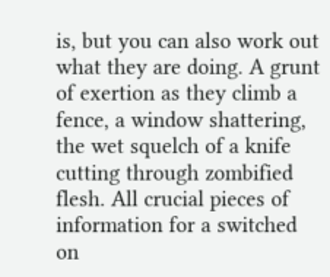is, but you can also work out what they are doing. A grunt of exertion as they climb a fence, a window shattering, the wet squelch of a knife cutting through zombified flesh. All crucial pieces of information for a switched on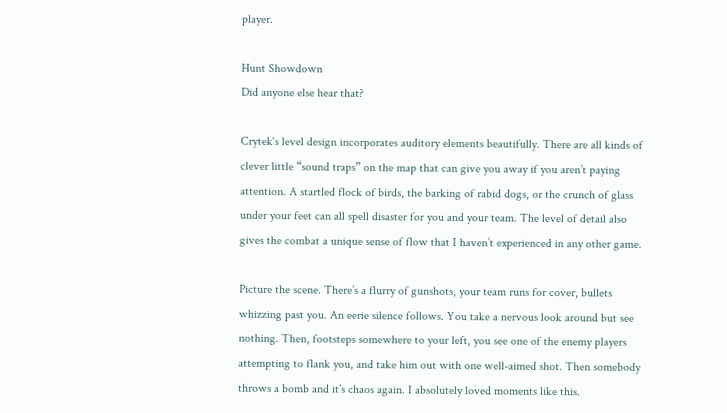player.

Hunt Showdown
Did anyone else hear that?

Crytek‘s level design incorporates auditory elements beautifully. There are all kinds of clever little “sound traps” on the map that can give you away if you aren’t paying attention. A startled flock of birds, the barking of rabid dogs, or the crunch of glass under your feet can all spell disaster for you and your team. The level of detail also gives the combat a unique sense of flow that I haven’t experienced in any other game.

Picture the scene. There’s a flurry of gunshots, your team runs for cover, bullets whizzing past you. An eerie silence follows. You take a nervous look around but see nothing. Then, footsteps somewhere to your left, you see one of the enemy players attempting to flank you, and take him out with one well-aimed shot. Then somebody throws a bomb and it’s chaos again. I absolutely loved moments like this.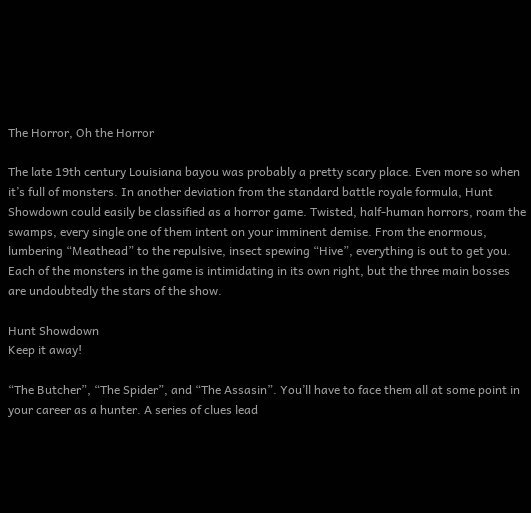The Horror, Oh the Horror

The late 19th century Louisiana bayou was probably a pretty scary place. Even more so when it’s full of monsters. In another deviation from the standard battle royale formula, Hunt Showdown could easily be classified as a horror game. Twisted, half-human horrors, roam the swamps, every single one of them intent on your imminent demise. From the enormous, lumbering “Meathead” to the repulsive, insect spewing “Hive”, everything is out to get you. Each of the monsters in the game is intimidating in its own right, but the three main bosses are undoubtedly the stars of the show.

Hunt Showdown
Keep it away!

“The Butcher”, “The Spider”, and “The Assasin”. You’ll have to face them all at some point in your career as a hunter. A series of clues lead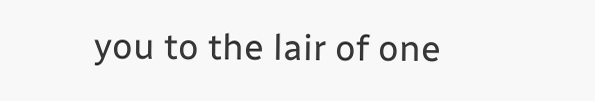you to the lair of one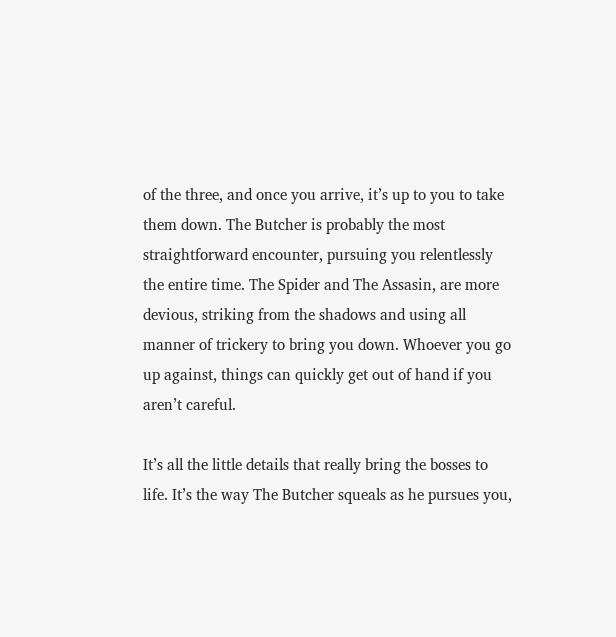of the three, and once you arrive, it’s up to you to take them down. The Butcher is probably the most straightforward encounter, pursuing you relentlessly the entire time. The Spider and The Assasin, are more devious, striking from the shadows and using all manner of trickery to bring you down. Whoever you go up against, things can quickly get out of hand if you aren’t careful.

It’s all the little details that really bring the bosses to life. It’s the way The Butcher squeals as he pursues you,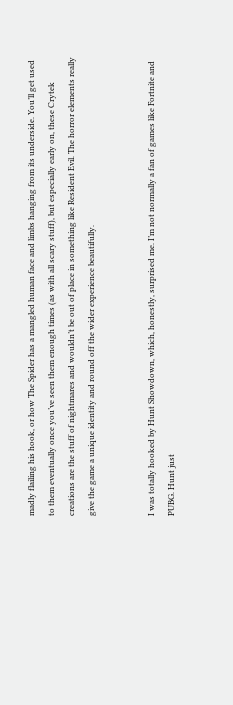madly flailing his hook, or how The Spider has a mangled human face and limbs hanging from its underside. You’ll get used to them eventually once you’ve seen them enough times (as with all scary stuff), but especially early on, these Crytek creations are the stuff of nightmares and wouldn’t be out of place in something like Resident Evil. The horror elements really give the game a unique identity and round off the wider experience beautifully.


I was totally hooked by Hunt Showdown, which, honestly, surprised me. I’m not normally a fan of games like Fortnite and PUBG. Hunt just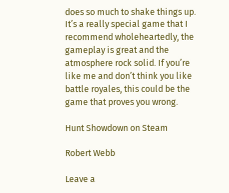does so much to shake things up. It’s a really special game that I recommend wholeheartedly, the gameplay is great and the atmosphere rock solid. If you’re like me and don’t think you like battle royales, this could be the game that proves you wrong.

Hunt Showdown on Steam

Robert Webb

Leave a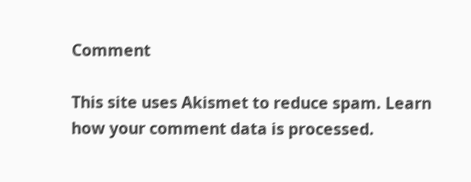Comment

This site uses Akismet to reduce spam. Learn how your comment data is processed.